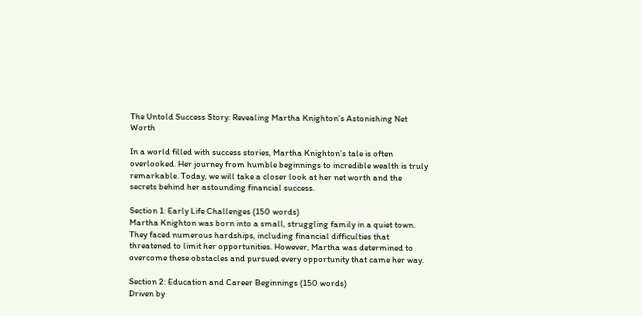The Untold Success Story: Revealing Martha Knighton’s Astonishing Net Worth

In a world filled with success stories, Martha Knighton’s tale is often overlooked. Her journey from humble beginnings to incredible wealth is truly remarkable. Today, we will take a closer look at her net worth and the secrets behind her astounding financial success.

Section 1: Early Life Challenges (150 words)
Martha Knighton was born into a small, struggling family in a quiet town. They faced numerous hardships, including financial difficulties that threatened to limit her opportunities. However, Martha was determined to overcome these obstacles and pursued every opportunity that came her way.

Section 2: Education and Career Beginnings (150 words)
Driven by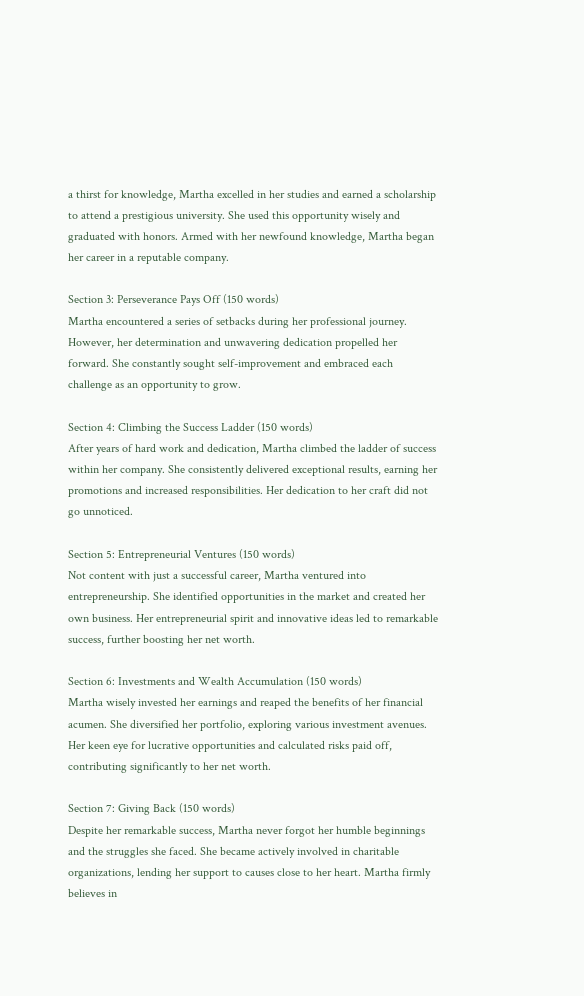a thirst for knowledge, Martha excelled in her studies and earned a scholarship to attend a prestigious university. She used this opportunity wisely and graduated with honors. Armed with her newfound knowledge, Martha began her career in a reputable company.

Section 3: Perseverance Pays Off (150 words)
Martha encountered a series of setbacks during her professional journey. However, her determination and unwavering dedication propelled her forward. She constantly sought self-improvement and embraced each challenge as an opportunity to grow.

Section 4: Climbing the Success Ladder (150 words)
After years of hard work and dedication, Martha climbed the ladder of success within her company. She consistently delivered exceptional results, earning her promotions and increased responsibilities. Her dedication to her craft did not go unnoticed.

Section 5: Entrepreneurial Ventures (150 words)
Not content with just a successful career, Martha ventured into entrepreneurship. She identified opportunities in the market and created her own business. Her entrepreneurial spirit and innovative ideas led to remarkable success, further boosting her net worth.

Section 6: Investments and Wealth Accumulation (150 words)
Martha wisely invested her earnings and reaped the benefits of her financial acumen. She diversified her portfolio, exploring various investment avenues. Her keen eye for lucrative opportunities and calculated risks paid off, contributing significantly to her net worth.

Section 7: Giving Back (150 words)
Despite her remarkable success, Martha never forgot her humble beginnings and the struggles she faced. She became actively involved in charitable organizations, lending her support to causes close to her heart. Martha firmly believes in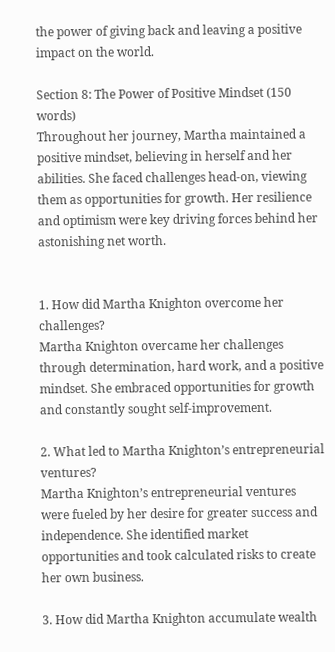the power of giving back and leaving a positive impact on the world.

Section 8: The Power of Positive Mindset (150 words)
Throughout her journey, Martha maintained a positive mindset, believing in herself and her abilities. She faced challenges head-on, viewing them as opportunities for growth. Her resilience and optimism were key driving forces behind her astonishing net worth.


1. How did Martha Knighton overcome her challenges?
Martha Knighton overcame her challenges through determination, hard work, and a positive mindset. She embraced opportunities for growth and constantly sought self-improvement.

2. What led to Martha Knighton’s entrepreneurial ventures?
Martha Knighton’s entrepreneurial ventures were fueled by her desire for greater success and independence. She identified market opportunities and took calculated risks to create her own business.

3. How did Martha Knighton accumulate wealth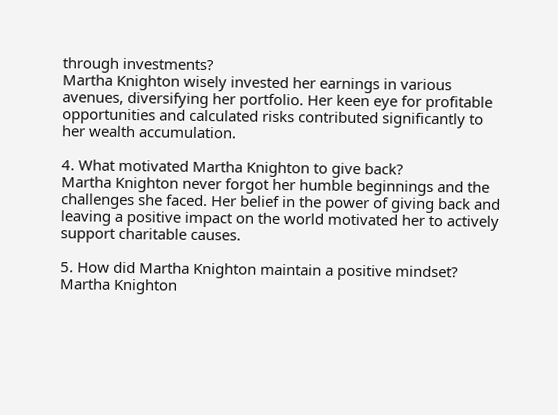through investments?
Martha Knighton wisely invested her earnings in various avenues, diversifying her portfolio. Her keen eye for profitable opportunities and calculated risks contributed significantly to her wealth accumulation.

4. What motivated Martha Knighton to give back?
Martha Knighton never forgot her humble beginnings and the challenges she faced. Her belief in the power of giving back and leaving a positive impact on the world motivated her to actively support charitable causes.

5. How did Martha Knighton maintain a positive mindset?
Martha Knighton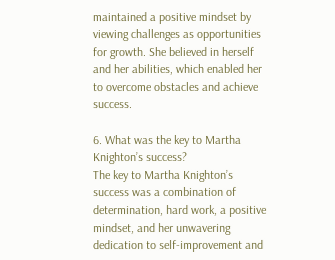maintained a positive mindset by viewing challenges as opportunities for growth. She believed in herself and her abilities, which enabled her to overcome obstacles and achieve success.

6. What was the key to Martha Knighton’s success?
The key to Martha Knighton’s success was a combination of determination, hard work, a positive mindset, and her unwavering dedication to self-improvement and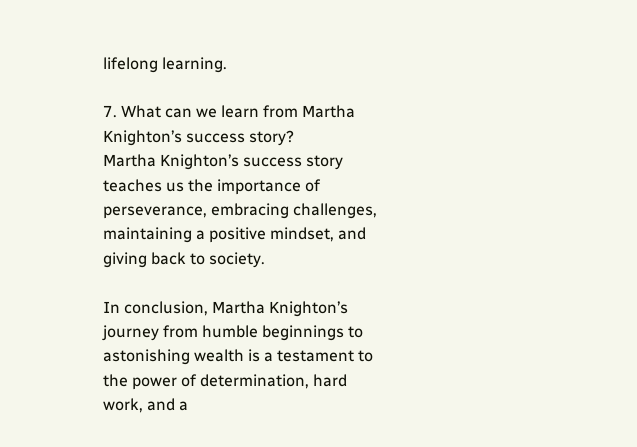lifelong learning.

7. What can we learn from Martha Knighton’s success story?
Martha Knighton’s success story teaches us the importance of perseverance, embracing challenges, maintaining a positive mindset, and giving back to society.

In conclusion, Martha Knighton’s journey from humble beginnings to astonishing wealth is a testament to the power of determination, hard work, and a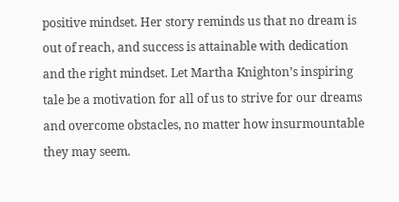positive mindset. Her story reminds us that no dream is out of reach, and success is attainable with dedication and the right mindset. Let Martha Knighton’s inspiring tale be a motivation for all of us to strive for our dreams and overcome obstacles, no matter how insurmountable they may seem.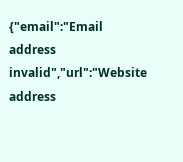{"email":"Email address invalid","url":"Website address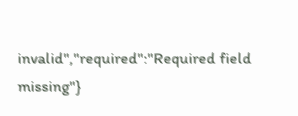invalid","required":"Required field missing"}